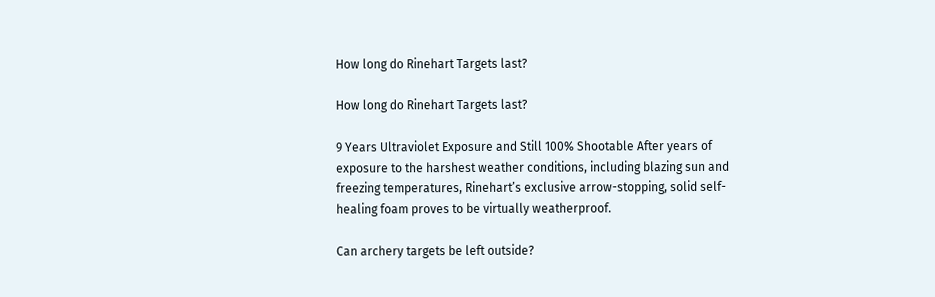How long do Rinehart Targets last?

How long do Rinehart Targets last?

9 Years Ultraviolet Exposure and Still 100% Shootable After years of exposure to the harshest weather conditions, including blazing sun and freezing temperatures, Rinehart’s exclusive arrow-stopping, solid self-healing foam proves to be virtually weatherproof.

Can archery targets be left outside?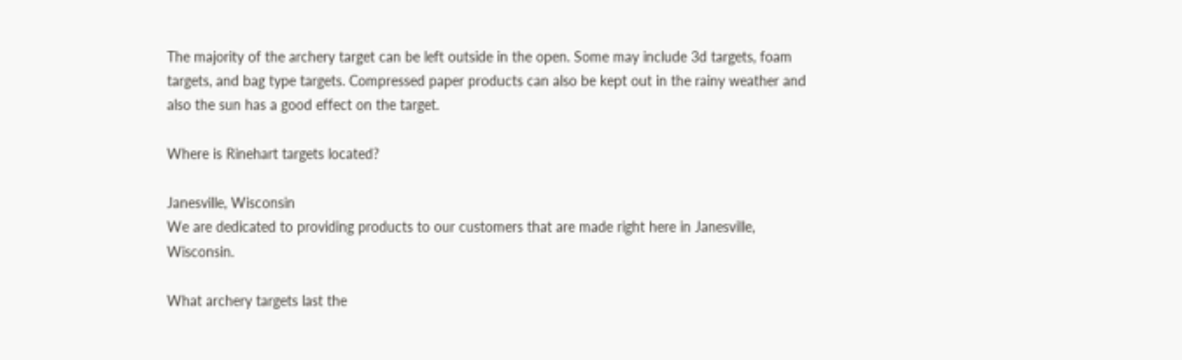The majority of the archery target can be left outside in the open. Some may include 3d targets, foam targets, and bag type targets. Compressed paper products can also be kept out in the rainy weather and also the sun has a good effect on the target.

Where is Rinehart targets located?

Janesville, Wisconsin
We are dedicated to providing products to our customers that are made right here in Janesville, Wisconsin.

What archery targets last the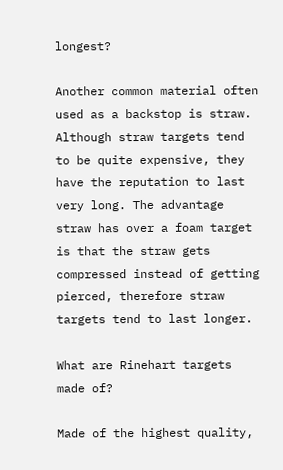longest?

Another common material often used as a backstop is straw. Although straw targets tend to be quite expensive, they have the reputation to last very long. The advantage straw has over a foam target is that the straw gets compressed instead of getting pierced, therefore straw targets tend to last longer.

What are Rinehart targets made of?

Made of the highest quality,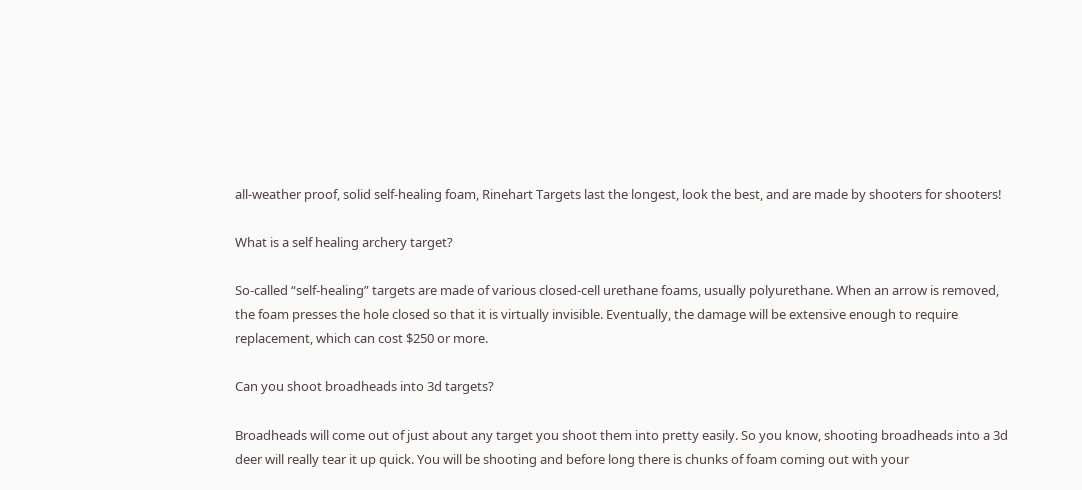all-weather proof, solid self-healing foam, Rinehart Targets last the longest, look the best, and are made by shooters for shooters!

What is a self healing archery target?

So-called “self-healing” targets are made of various closed-cell urethane foams, usually polyurethane. When an arrow is removed, the foam presses the hole closed so that it is virtually invisible. Eventually, the damage will be extensive enough to require replacement, which can cost $250 or more.

Can you shoot broadheads into 3d targets?

Broadheads will come out of just about any target you shoot them into pretty easily. So you know, shooting broadheads into a 3d deer will really tear it up quick. You will be shooting and before long there is chunks of foam coming out with your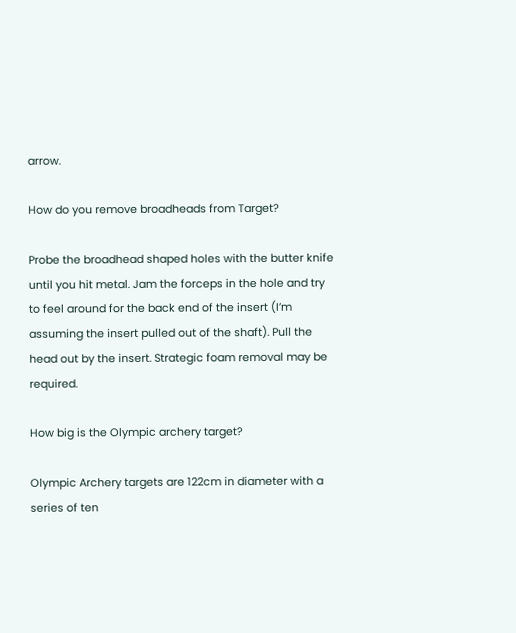arrow.

How do you remove broadheads from Target?

Probe the broadhead shaped holes with the butter knife until you hit metal. Jam the forceps in the hole and try to feel around for the back end of the insert (I’m assuming the insert pulled out of the shaft). Pull the head out by the insert. Strategic foam removal may be required.

How big is the Olympic archery target?

Olympic Archery targets are 122cm in diameter with a series of ten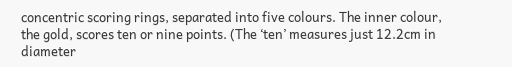concentric scoring rings, separated into five colours. The inner colour, the gold, scores ten or nine points. (The ‘ten’ measures just 12.2cm in diameter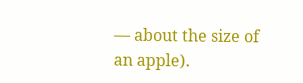— about the size of an apple).